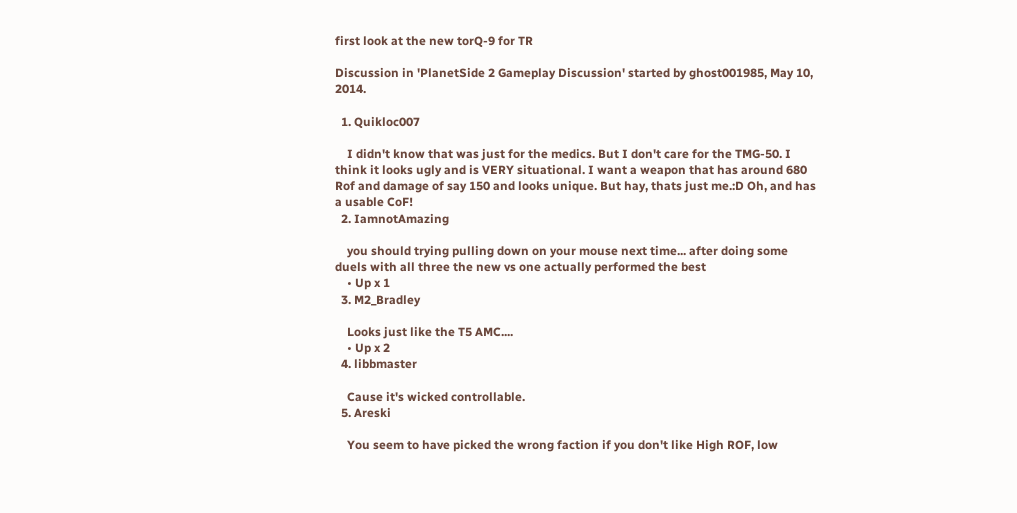first look at the new torQ-9 for TR

Discussion in 'PlanetSide 2 Gameplay Discussion' started by ghost001985, May 10, 2014.

  1. Quikloc007

    I didn't know that was just for the medics. But I don't care for the TMG-50. I think it looks ugly and is VERY situational. I want a weapon that has around 680 Rof and damage of say 150 and looks unique. But hay, thats just me.:D Oh, and has a usable CoF!
  2. IamnotAmazing

    you should trying pulling down on your mouse next time... after doing some duels with all three the new vs one actually performed the best
    • Up x 1
  3. M2_Bradley

    Looks just like the T5 AMC....
    • Up x 2
  4. libbmaster

    Cause it's wicked controllable.
  5. Areski

    You seem to have picked the wrong faction if you don't like High ROF, low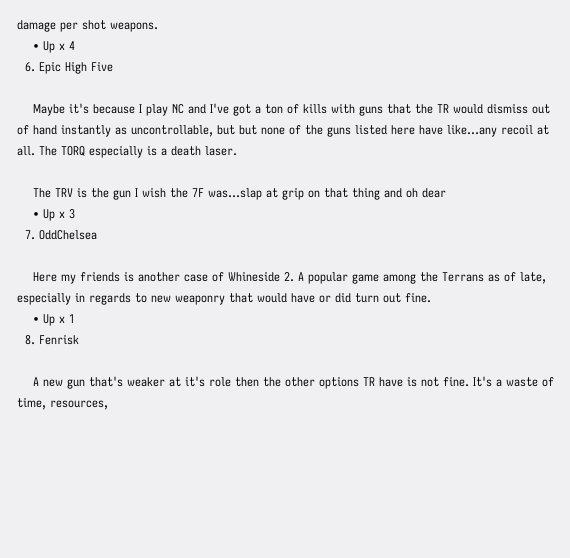damage per shot weapons.
    • Up x 4
  6. Epic High Five

    Maybe it's because I play NC and I've got a ton of kills with guns that the TR would dismiss out of hand instantly as uncontrollable, but but none of the guns listed here have like...any recoil at all. The TORQ especially is a death laser.

    The TRV is the gun I wish the 7F was...slap at grip on that thing and oh dear
    • Up x 3
  7. OddChelsea

    Here my friends is another case of Whineside 2. A popular game among the Terrans as of late, especially in regards to new weaponry that would have or did turn out fine.
    • Up x 1
  8. Fenrisk

    A new gun that's weaker at it's role then the other options TR have is not fine. It's a waste of time, resources,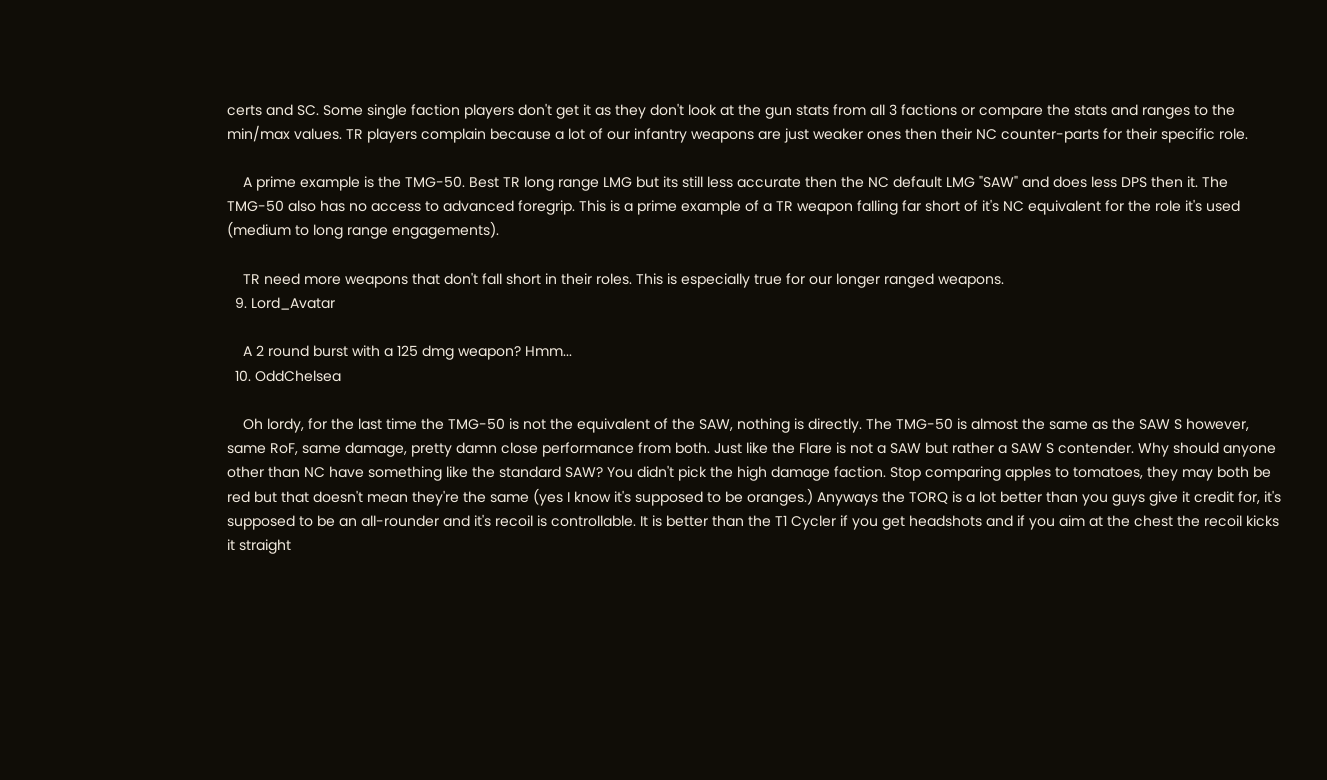certs and SC. Some single faction players don't get it as they don't look at the gun stats from all 3 factions or compare the stats and ranges to the min/max values. TR players complain because a lot of our infantry weapons are just weaker ones then their NC counter-parts for their specific role.

    A prime example is the TMG-50. Best TR long range LMG but its still less accurate then the NC default LMG "SAW" and does less DPS then it. The TMG-50 also has no access to advanced foregrip. This is a prime example of a TR weapon falling far short of it's NC equivalent for the role it's used (medium to long range engagements).

    TR need more weapons that don't fall short in their roles. This is especially true for our longer ranged weapons.
  9. Lord_Avatar

    A 2 round burst with a 125 dmg weapon? Hmm...
  10. OddChelsea

    Oh lordy, for the last time the TMG-50 is not the equivalent of the SAW, nothing is directly. The TMG-50 is almost the same as the SAW S however, same RoF, same damage, pretty damn close performance from both. Just like the Flare is not a SAW but rather a SAW S contender. Why should anyone other than NC have something like the standard SAW? You didn't pick the high damage faction. Stop comparing apples to tomatoes, they may both be red but that doesn't mean they're the same (yes I know it's supposed to be oranges.) Anyways the TORQ is a lot better than you guys give it credit for, it's supposed to be an all-rounder and it's recoil is controllable. It is better than the T1 Cycler if you get headshots and if you aim at the chest the recoil kicks it straight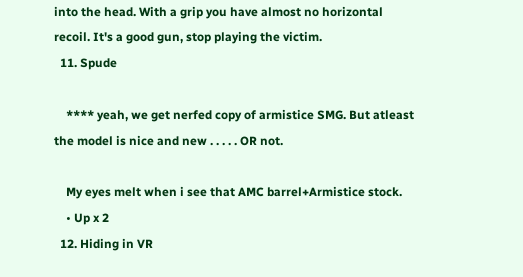into the head. With a grip you have almost no horizontal recoil. It's a good gun, stop playing the victim.
  11. Spude

    **** yeah, we get nerfed copy of armistice SMG. But atleast the model is nice and new . . . . . OR not.

    My eyes melt when i see that AMC barrel+Armistice stock.
    • Up x 2
  12. Hiding in VR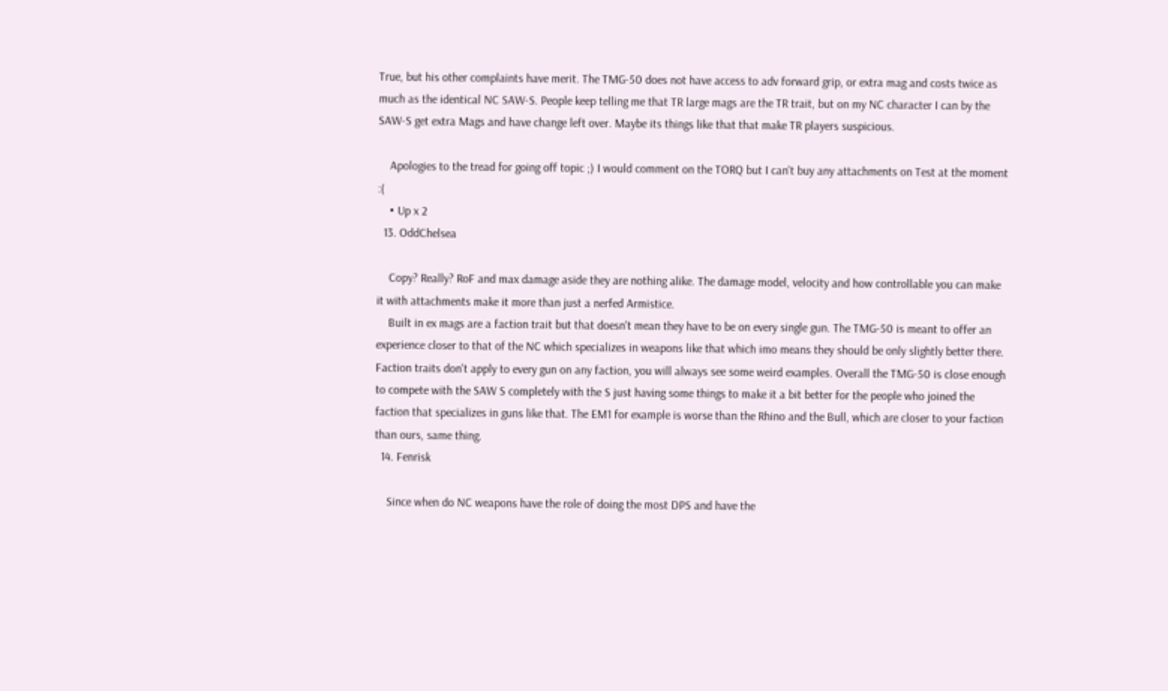True, but his other complaints have merit. The TMG-50 does not have access to adv forward grip, or extra mag and costs twice as much as the identical NC SAW-S. People keep telling me that TR large mags are the TR trait, but on my NC character I can by the SAW-S get extra Mags and have change left over. Maybe its things like that that make TR players suspicious.

    Apologies to the tread for going off topic ;) I would comment on the TORQ but I can't buy any attachments on Test at the moment :(
    • Up x 2
  13. OddChelsea

    Copy? Really? RoF and max damage aside they are nothing alike. The damage model, velocity and how controllable you can make it with attachments make it more than just a nerfed Armistice.
    Built in ex mags are a faction trait but that doesn't mean they have to be on every single gun. The TMG-50 is meant to offer an experience closer to that of the NC which specializes in weapons like that which imo means they should be only slightly better there. Faction traits don't apply to every gun on any faction, you will always see some weird examples. Overall the TMG-50 is close enough to compete with the SAW S completely with the S just having some things to make it a bit better for the people who joined the faction that specializes in guns like that. The EM1 for example is worse than the Rhino and the Bull, which are closer to your faction than ours, same thing.
  14. Fenrisk

    Since when do NC weapons have the role of doing the most DPS and have the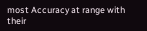most Accuracy at range with their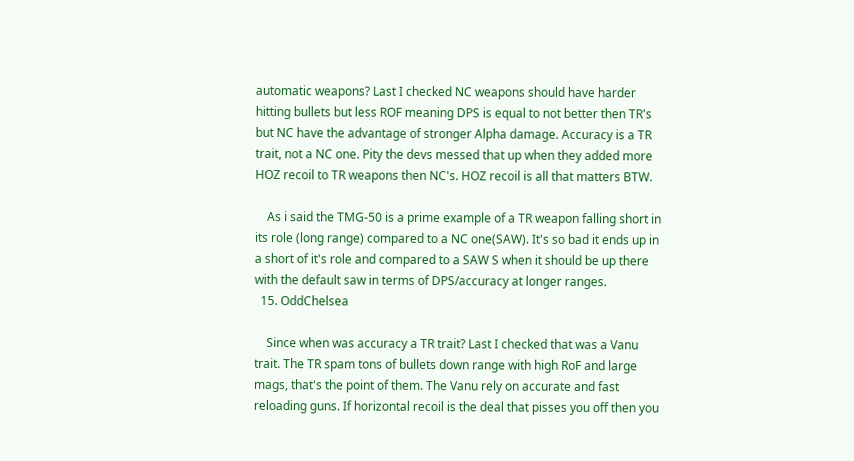automatic weapons? Last I checked NC weapons should have harder hitting bullets but less ROF meaning DPS is equal to not better then TR's but NC have the advantage of stronger Alpha damage. Accuracy is a TR trait, not a NC one. Pity the devs messed that up when they added more HOZ recoil to TR weapons then NC's. HOZ recoil is all that matters BTW.

    As i said the TMG-50 is a prime example of a TR weapon falling short in its role (long range) compared to a NC one(SAW). It's so bad it ends up in a short of it's role and compared to a SAW S when it should be up there with the default saw in terms of DPS/accuracy at longer ranges.
  15. OddChelsea

    Since when was accuracy a TR trait? Last I checked that was a Vanu trait. The TR spam tons of bullets down range with high RoF and large mags, that's the point of them. The Vanu rely on accurate and fast reloading guns. If horizontal recoil is the deal that pisses you off then you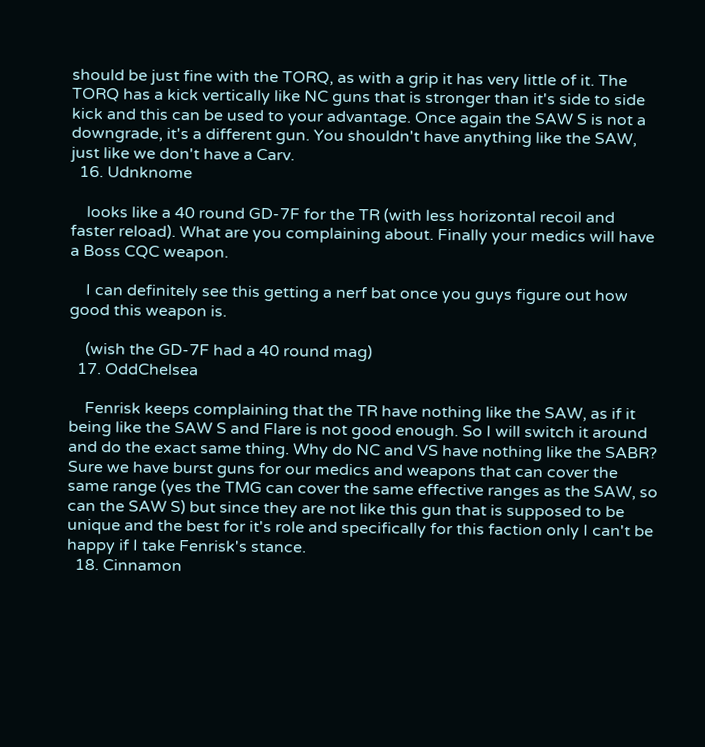should be just fine with the TORQ, as with a grip it has very little of it. The TORQ has a kick vertically like NC guns that is stronger than it's side to side kick and this can be used to your advantage. Once again the SAW S is not a downgrade, it's a different gun. You shouldn't have anything like the SAW, just like we don't have a Carv.
  16. Udnknome

    looks like a 40 round GD-7F for the TR (with less horizontal recoil and faster reload). What are you complaining about. Finally your medics will have a Boss CQC weapon.

    I can definitely see this getting a nerf bat once you guys figure out how good this weapon is.

    (wish the GD-7F had a 40 round mag)
  17. OddChelsea

    Fenrisk keeps complaining that the TR have nothing like the SAW, as if it being like the SAW S and Flare is not good enough. So I will switch it around and do the exact same thing. Why do NC and VS have nothing like the SABR? Sure we have burst guns for our medics and weapons that can cover the same range (yes the TMG can cover the same effective ranges as the SAW, so can the SAW S) but since they are not like this gun that is supposed to be unique and the best for it's role and specifically for this faction only I can't be happy if I take Fenrisk's stance.
  18. Cinnamon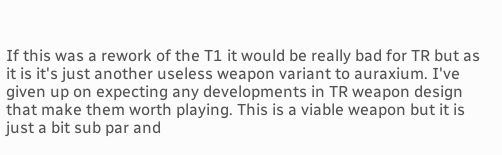If this was a rework of the T1 it would be really bad for TR but as it is it's just another useless weapon variant to auraxium. I've given up on expecting any developments in TR weapon design that make them worth playing. This is a viable weapon but it is just a bit sub par and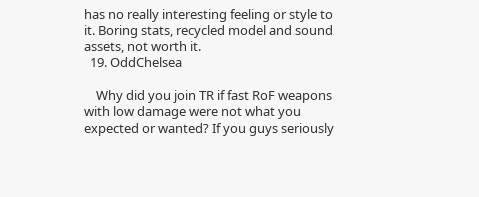has no really interesting feeling or style to it. Boring stats, recycled model and sound assets, not worth it.
  19. OddChelsea

    Why did you join TR if fast RoF weapons with low damage were not what you expected or wanted? If you guys seriously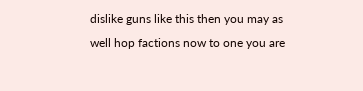dislike guns like this then you may as well hop factions now to one you are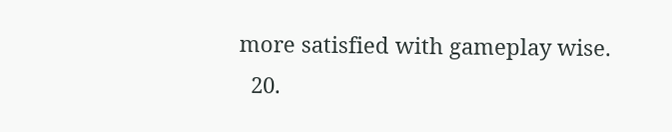more satisfied with gameplay wise.
  20.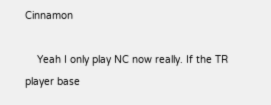Cinnamon

    Yeah I only play NC now really. If the TR player base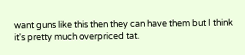want guns like this then they can have them but I think it's pretty much overpriced tat.